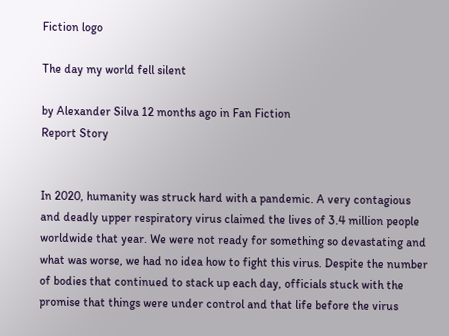Fiction logo

The day my world fell silent

by Alexander Silva 12 months ago in Fan Fiction
Report Story


In 2020, humanity was struck hard with a pandemic. A very contagious and deadly upper respiratory virus claimed the lives of 3.4 million people worldwide that year. We were not ready for something so devastating and what was worse, we had no idea how to fight this virus. Despite the number of bodies that continued to stack up each day, officials stuck with the promise that things were under control and that life before the virus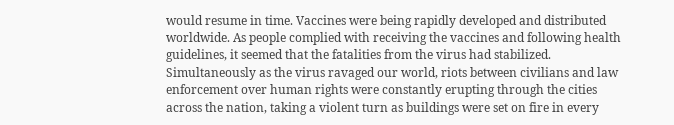would resume in time. Vaccines were being rapidly developed and distributed worldwide. As people complied with receiving the vaccines and following health guidelines, it seemed that the fatalities from the virus had stabilized. Simultaneously as the virus ravaged our world, riots between civilians and law enforcement over human rights were constantly erupting through the cities across the nation, taking a violent turn as buildings were set on fire in every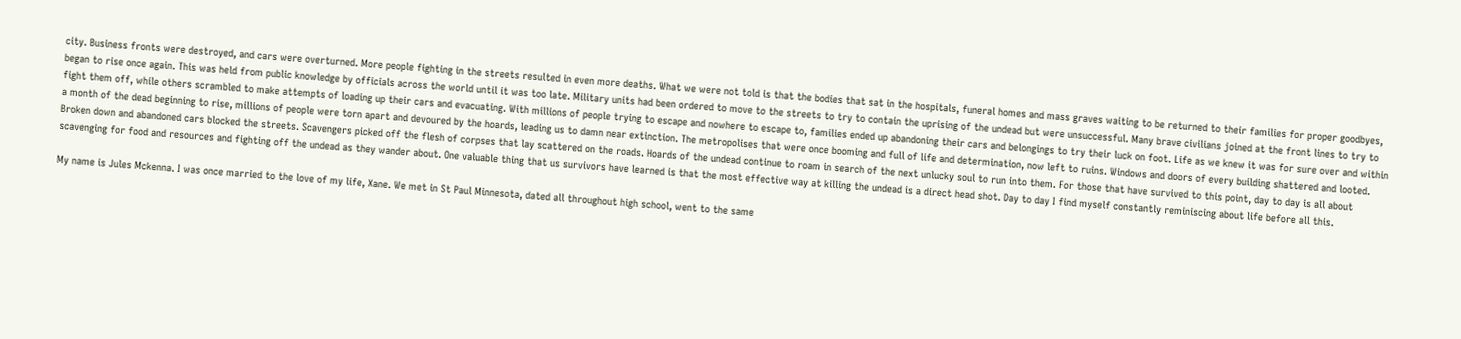city. Business fronts were destroyed, and cars were overturned. More people fighting in the streets resulted in even more deaths. What we were not told is that the bodies that sat in the hospitals, funeral homes and mass graves waiting to be returned to their families for proper goodbyes, began to rise once again. This was held from public knowledge by officials across the world until it was too late. Military units had been ordered to move to the streets to try to contain the uprising of the undead but were unsuccessful. Many brave civilians joined at the front lines to try to fight them off, while others scrambled to make attempts of loading up their cars and evacuating. With millions of people trying to escape and nowhere to escape to, families ended up abandoning their cars and belongings to try their luck on foot. Life as we knew it was for sure over and within a month of the dead beginning to rise, millions of people were torn apart and devoured by the hoards, leading us to damn near extinction. The metropolises that were once booming and full of life and determination, now left to ruins. Windows and doors of every building shattered and looted. Broken down and abandoned cars blocked the streets. Scavengers picked off the flesh of corpses that lay scattered on the roads. Hoards of the undead continue to roam in search of the next unlucky soul to run into them. For those that have survived to this point, day to day is all about scavenging for food and resources and fighting off the undead as they wander about. One valuable thing that us survivors have learned is that the most effective way at killing the undead is a direct head shot. Day to day I find myself constantly reminiscing about life before all this.

My name is Jules Mckenna. I was once married to the love of my life, Xane. We met in St Paul Minnesota, dated all throughout high school, went to the same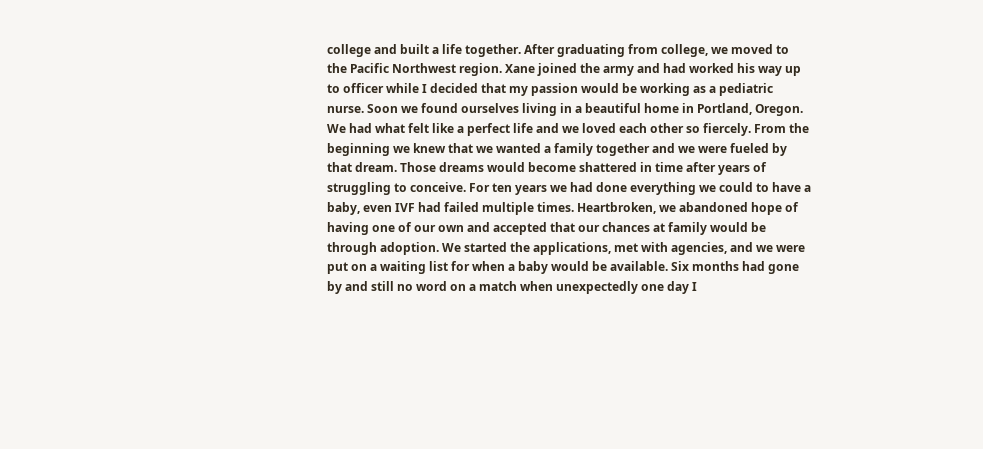college and built a life together. After graduating from college, we moved to the Pacific Northwest region. Xane joined the army and had worked his way up to officer while I decided that my passion would be working as a pediatric nurse. Soon we found ourselves living in a beautiful home in Portland, Oregon. We had what felt like a perfect life and we loved each other so fiercely. From the beginning we knew that we wanted a family together and we were fueled by that dream. Those dreams would become shattered in time after years of struggling to conceive. For ten years we had done everything we could to have a baby, even IVF had failed multiple times. Heartbroken, we abandoned hope of having one of our own and accepted that our chances at family would be through adoption. We started the applications, met with agencies, and we were put on a waiting list for when a baby would be available. Six months had gone by and still no word on a match when unexpectedly one day I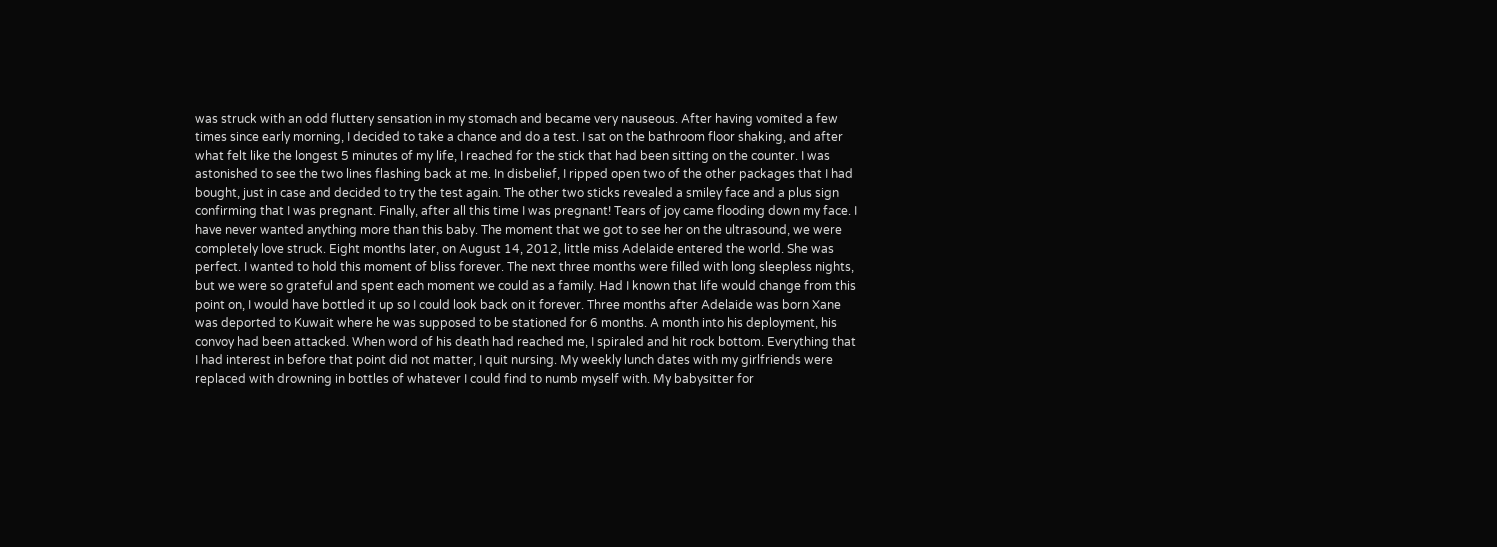was struck with an odd fluttery sensation in my stomach and became very nauseous. After having vomited a few times since early morning, I decided to take a chance and do a test. I sat on the bathroom floor shaking, and after what felt like the longest 5 minutes of my life, I reached for the stick that had been sitting on the counter. I was astonished to see the two lines flashing back at me. In disbelief, I ripped open two of the other packages that I had bought, just in case and decided to try the test again. The other two sticks revealed a smiley face and a plus sign confirming that I was pregnant. Finally, after all this time I was pregnant! Tears of joy came flooding down my face. I have never wanted anything more than this baby. The moment that we got to see her on the ultrasound, we were completely love struck. Eight months later, on August 14, 2012, little miss Adelaide entered the world. She was perfect. I wanted to hold this moment of bliss forever. The next three months were filled with long sleepless nights, but we were so grateful and spent each moment we could as a family. Had I known that life would change from this point on, I would have bottled it up so I could look back on it forever. Three months after Adelaide was born Xane was deported to Kuwait where he was supposed to be stationed for 6 months. A month into his deployment, his convoy had been attacked. When word of his death had reached me, I spiraled and hit rock bottom. Everything that I had interest in before that point did not matter, I quit nursing. My weekly lunch dates with my girlfriends were replaced with drowning in bottles of whatever I could find to numb myself with. My babysitter for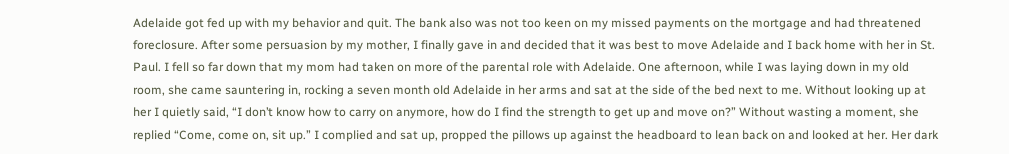Adelaide got fed up with my behavior and quit. The bank also was not too keen on my missed payments on the mortgage and had threatened foreclosure. After some persuasion by my mother, I finally gave in and decided that it was best to move Adelaide and I back home with her in St. Paul. I fell so far down that my mom had taken on more of the parental role with Adelaide. One afternoon, while I was laying down in my old room, she came sauntering in, rocking a seven month old Adelaide in her arms and sat at the side of the bed next to me. Without looking up at her I quietly said, “I don’t know how to carry on anymore, how do I find the strength to get up and move on?” Without wasting a moment, she replied “Come, come on, sit up.” I complied and sat up, propped the pillows up against the headboard to lean back on and looked at her. Her dark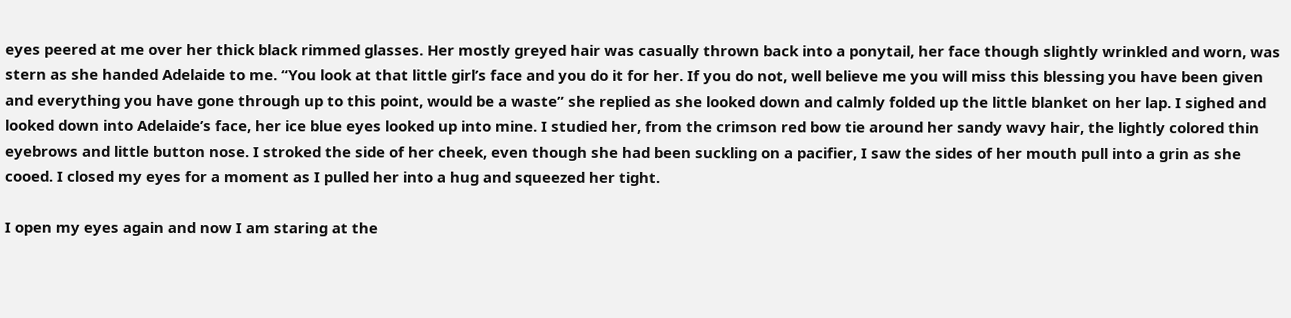eyes peered at me over her thick black rimmed glasses. Her mostly greyed hair was casually thrown back into a ponytail, her face though slightly wrinkled and worn, was stern as she handed Adelaide to me. “You look at that little girl’s face and you do it for her. If you do not, well believe me you will miss this blessing you have been given and everything you have gone through up to this point, would be a waste” she replied as she looked down and calmly folded up the little blanket on her lap. I sighed and looked down into Adelaide’s face, her ice blue eyes looked up into mine. I studied her, from the crimson red bow tie around her sandy wavy hair, the lightly colored thin eyebrows and little button nose. I stroked the side of her cheek, even though she had been suckling on a pacifier, I saw the sides of her mouth pull into a grin as she cooed. I closed my eyes for a moment as I pulled her into a hug and squeezed her tight.

I open my eyes again and now I am staring at the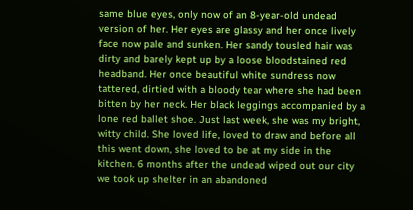same blue eyes, only now of an 8-year-old undead version of her. Her eyes are glassy and her once lively face now pale and sunken. Her sandy tousled hair was dirty and barely kept up by a loose bloodstained red headband. Her once beautiful white sundress now tattered, dirtied with a bloody tear where she had been bitten by her neck. Her black leggings accompanied by a lone red ballet shoe. Just last week, she was my bright, witty child. She loved life, loved to draw and before all this went down, she loved to be at my side in the kitchen. 6 months after the undead wiped out our city we took up shelter in an abandoned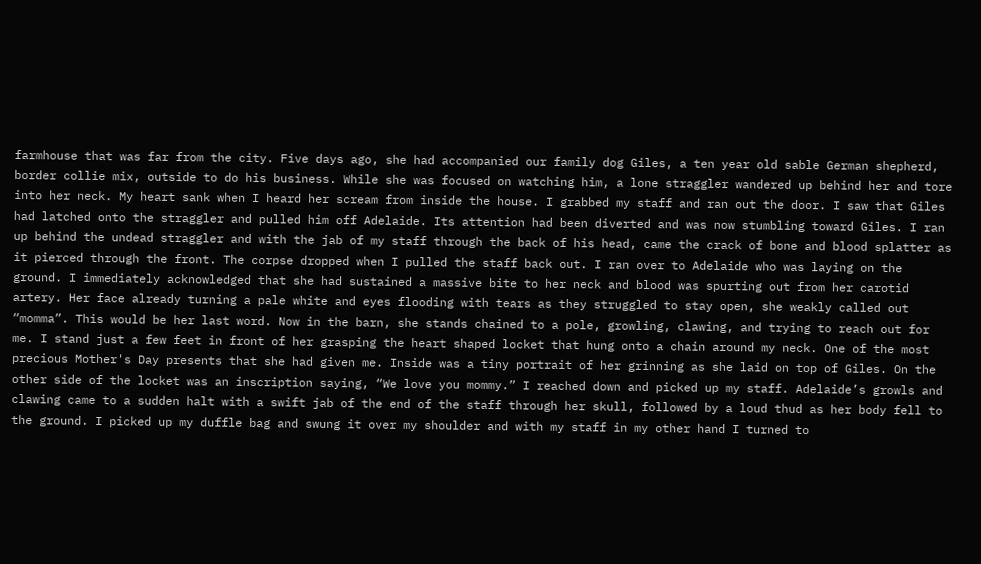farmhouse that was far from the city. Five days ago, she had accompanied our family dog Giles, a ten year old sable German shepherd, border collie mix, outside to do his business. While she was focused on watching him, a lone straggler wandered up behind her and tore into her neck. My heart sank when I heard her scream from inside the house. I grabbed my staff and ran out the door. I saw that Giles had latched onto the straggler and pulled him off Adelaide. Its attention had been diverted and was now stumbling toward Giles. I ran up behind the undead straggler and with the jab of my staff through the back of his head, came the crack of bone and blood splatter as it pierced through the front. The corpse dropped when I pulled the staff back out. I ran over to Adelaide who was laying on the ground. I immediately acknowledged that she had sustained a massive bite to her neck and blood was spurting out from her carotid artery. Her face already turning a pale white and eyes flooding with tears as they struggled to stay open, she weakly called out “momma”. This would be her last word. Now in the barn, she stands chained to a pole, growling, clawing, and trying to reach out for me. I stand just a few feet in front of her grasping the heart shaped locket that hung onto a chain around my neck. One of the most precious Mother's Day presents that she had given me. Inside was a tiny portrait of her grinning as she laid on top of Giles. On the other side of the locket was an inscription saying, “We love you mommy.” I reached down and picked up my staff. Adelaide’s growls and clawing came to a sudden halt with a swift jab of the end of the staff through her skull, followed by a loud thud as her body fell to the ground. I picked up my duffle bag and swung it over my shoulder and with my staff in my other hand I turned to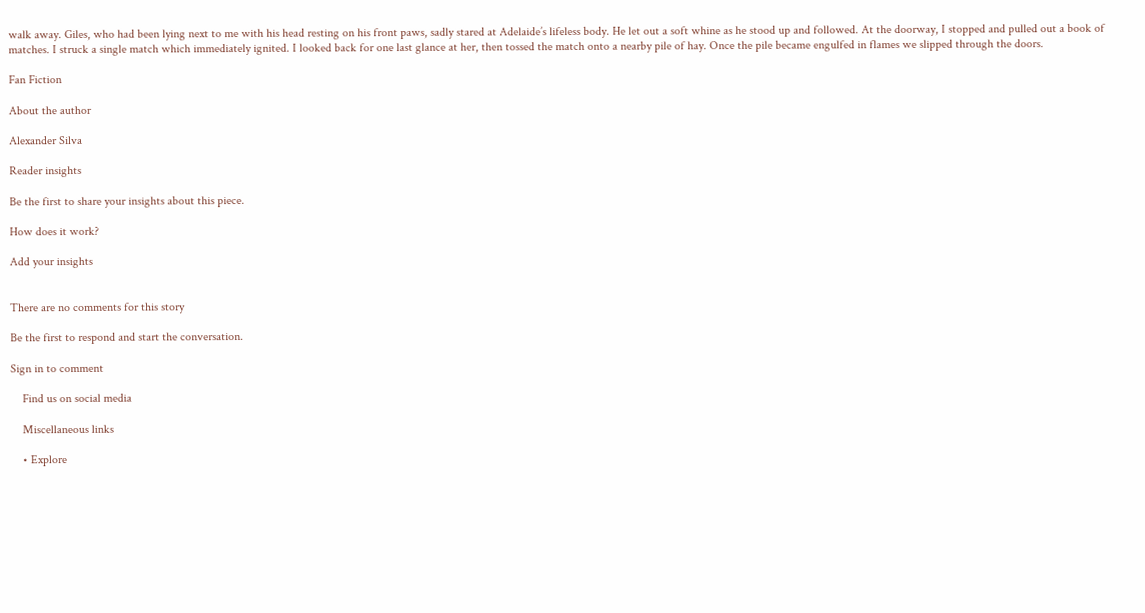walk away. Giles, who had been lying next to me with his head resting on his front paws, sadly stared at Adelaide’s lifeless body. He let out a soft whine as he stood up and followed. At the doorway, I stopped and pulled out a book of matches. I struck a single match which immediately ignited. I looked back for one last glance at her, then tossed the match onto a nearby pile of hay. Once the pile became engulfed in flames we slipped through the doors.

Fan Fiction

About the author

Alexander Silva

Reader insights

Be the first to share your insights about this piece.

How does it work?

Add your insights


There are no comments for this story

Be the first to respond and start the conversation.

Sign in to comment

    Find us on social media

    Miscellaneous links

    • Explore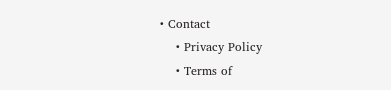• Contact
    • Privacy Policy
    • Terms of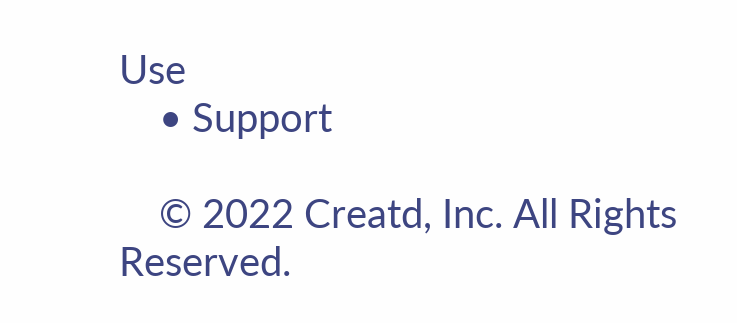Use
    • Support

    © 2022 Creatd, Inc. All Rights Reserved.